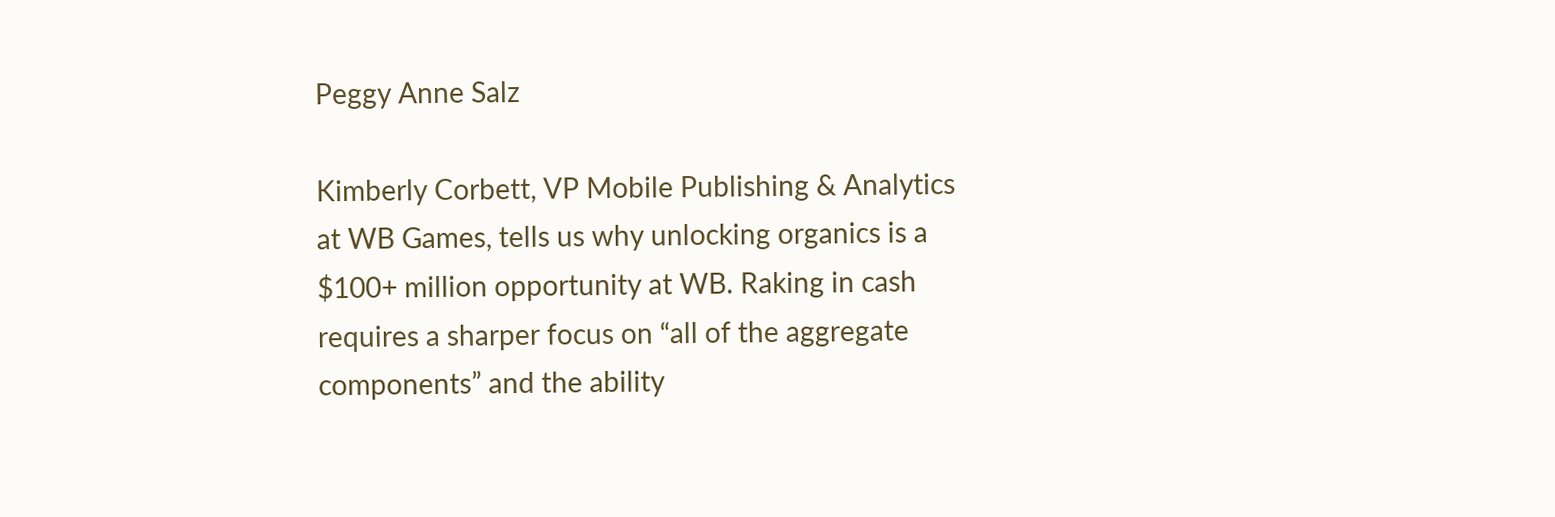Peggy Anne Salz

Kimberly Corbett, VP Mobile Publishing & Analytics at WB Games, tells us why unlocking organics is a $100+ million opportunity at WB. Raking in cash requires a sharper focus on “all of the aggregate components” and the ability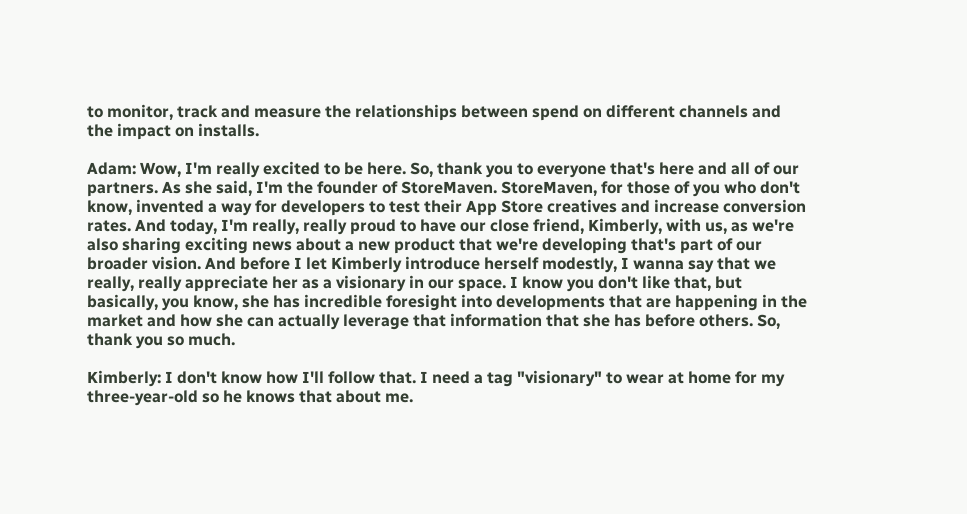to monitor, track and measure the relationships between spend on different channels and the impact on installs.

Adam: Wow, I'm really excited to be here. So, thank you to everyone that's here and all of our partners. As she said, I'm the founder of StoreMaven. StoreMaven, for those of you who don't know, invented a way for developers to test their App Store creatives and increase conversion rates. And today, I'm really, really proud to have our close friend, Kimberly, with us, as we're also sharing exciting news about a new product that we're developing that's part of our broader vision. And before I let Kimberly introduce herself modestly, I wanna say that we really, really appreciate her as a visionary in our space. I know you don't like that, but basically, you know, she has incredible foresight into developments that are happening in the market and how she can actually leverage that information that she has before others. So, thank you so much.

Kimberly: I don't know how I'll follow that. I need a tag "visionary" to wear at home for my three-year-old so he knows that about me.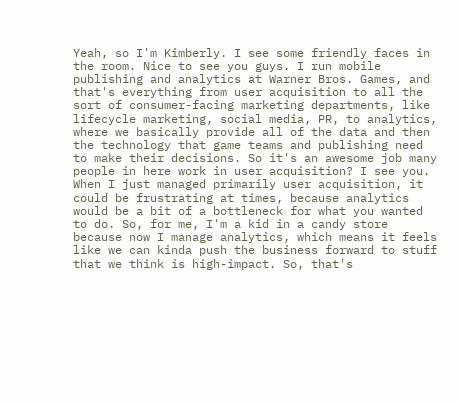Yeah, so I'm Kimberly. I see some friendly faces in the room. Nice to see you guys. I run mobile publishing and analytics at Warner Bros. Games, and that's everything from user acquisition to all the sort of consumer-facing marketing departments, like lifecycle marketing, social media, PR, to analytics, where we basically provide all of the data and then the technology that game teams and publishing need to make their decisions. So it's an awesome job many people in here work in user acquisition? I see you. When I just managed primarily user acquisition, it could be frustrating at times, because analytics would be a bit of a bottleneck for what you wanted to do. So, for me, I'm a kid in a candy store because now I manage analytics, which means it feels like we can kinda push the business forward to stuff that we think is high-impact. So, that's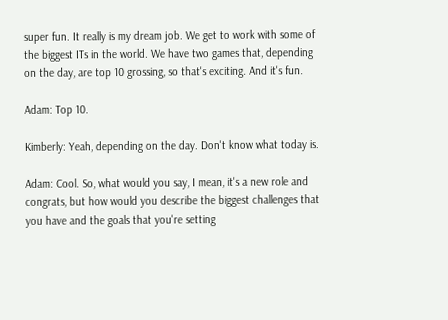super fun. It really is my dream job. We get to work with some of the biggest ITs in the world. We have two games that, depending on the day, are top 10 grossing, so that's exciting. And it's fun.

Adam: Top 10.

Kimberly: Yeah, depending on the day. Don't know what today is.

Adam: Cool. So, what would you say, I mean, it's a new role and congrats, but how would you describe the biggest challenges that you have and the goals that you're setting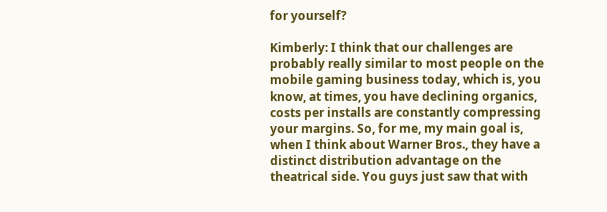for yourself?

Kimberly: I think that our challenges are probably really similar to most people on the mobile gaming business today, which is, you know, at times, you have declining organics, costs per installs are constantly compressing your margins. So, for me, my main goal is, when I think about Warner Bros., they have a distinct distribution advantage on the theatrical side. You guys just saw that with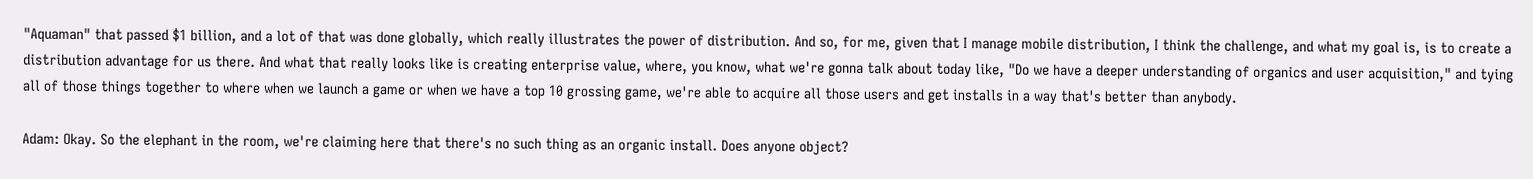"Aquaman" that passed $1 billion, and a lot of that was done globally, which really illustrates the power of distribution. And so, for me, given that I manage mobile distribution, I think the challenge, and what my goal is, is to create a distribution advantage for us there. And what that really looks like is creating enterprise value, where, you know, what we're gonna talk about today like, "Do we have a deeper understanding of organics and user acquisition," and tying all of those things together to where when we launch a game or when we have a top 10 grossing game, we're able to acquire all those users and get installs in a way that's better than anybody.

Adam: Okay. So the elephant in the room, we're claiming here that there's no such thing as an organic install. Does anyone object?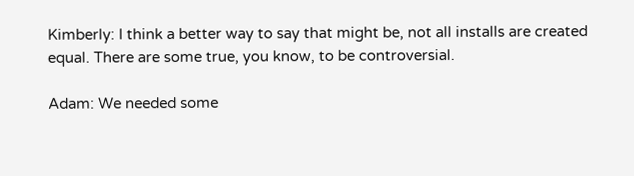Kimberly: I think a better way to say that might be, not all installs are created equal. There are some true, you know, to be controversial.

Adam: We needed some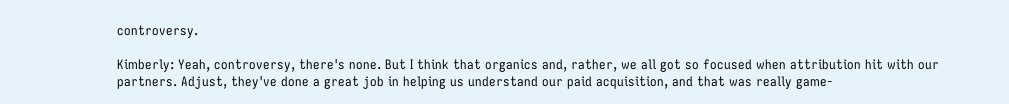controversy.

Kimberly: Yeah, controversy, there's none. But I think that organics and, rather, we all got so focused when attribution hit with our partners. Adjust, they've done a great job in helping us understand our paid acquisition, and that was really game-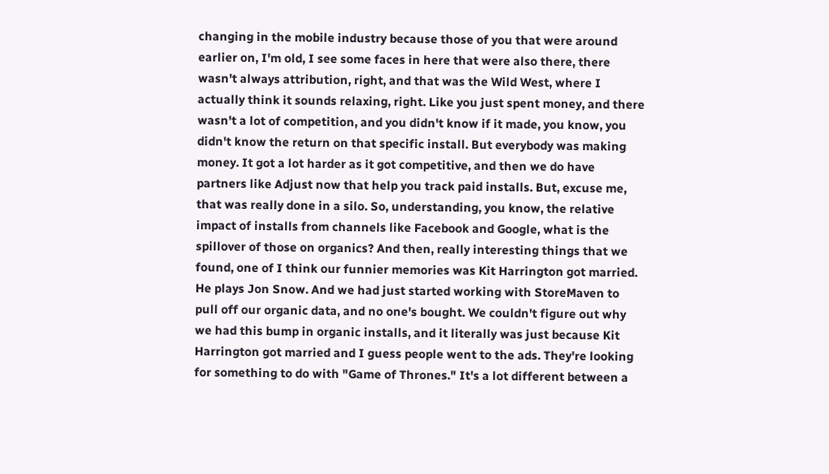changing in the mobile industry because those of you that were around earlier on, I'm old, I see some faces in here that were also there, there wasn't always attribution, right, and that was the Wild West, where I actually think it sounds relaxing, right. Like you just spent money, and there wasn't a lot of competition, and you didn't know if it made, you know, you didn't know the return on that specific install. But everybody was making money. It got a lot harder as it got competitive, and then we do have partners like Adjust now that help you track paid installs. But, excuse me, that was really done in a silo. So, understanding, you know, the relative impact of installs from channels like Facebook and Google, what is the spillover of those on organics? And then, really interesting things that we found, one of I think our funnier memories was Kit Harrington got married. He plays Jon Snow. And we had just started working with StoreMaven to pull off our organic data, and no one's bought. We couldn't figure out why we had this bump in organic installs, and it literally was just because Kit Harrington got married and I guess people went to the ads. They're looking for something to do with "Game of Thrones." It's a lot different between a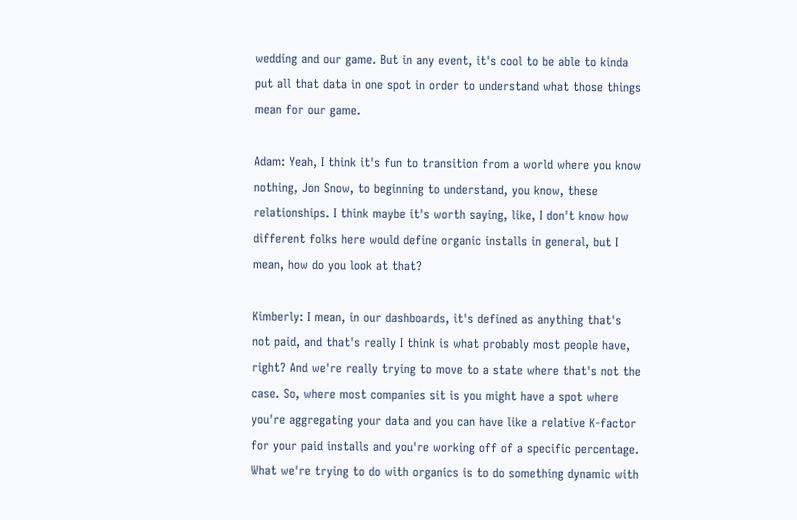wedding and our game. But in any event, it's cool to be able to kinda put all that data in one spot in order to understand what those things mean for our game.

Adam: Yeah, I think it's fun to transition from a world where you know nothing, Jon Snow, to beginning to understand, you know, these relationships. I think maybe it's worth saying, like, I don't know how different folks here would define organic installs in general, but I mean, how do you look at that?

Kimberly: I mean, in our dashboards, it's defined as anything that's not paid, and that's really I think is what probably most people have, right? And we're really trying to move to a state where that's not the case. So, where most companies sit is you might have a spot where you're aggregating your data and you can have like a relative K-factor for your paid installs and you're working off of a specific percentage. What we're trying to do with organics is to do something dynamic with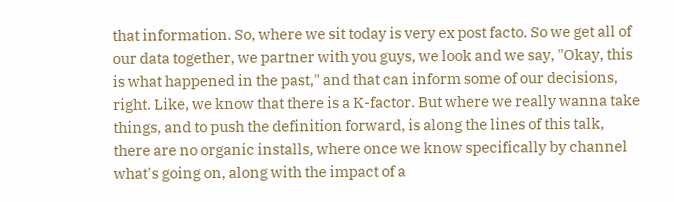that information. So, where we sit today is very ex post facto. So we get all of our data together, we partner with you guys, we look and we say, "Okay, this is what happened in the past," and that can inform some of our decisions, right. Like, we know that there is a K-factor. But where we really wanna take things, and to push the definition forward, is along the lines of this talk, there are no organic installs, where once we know specifically by channel what's going on, along with the impact of a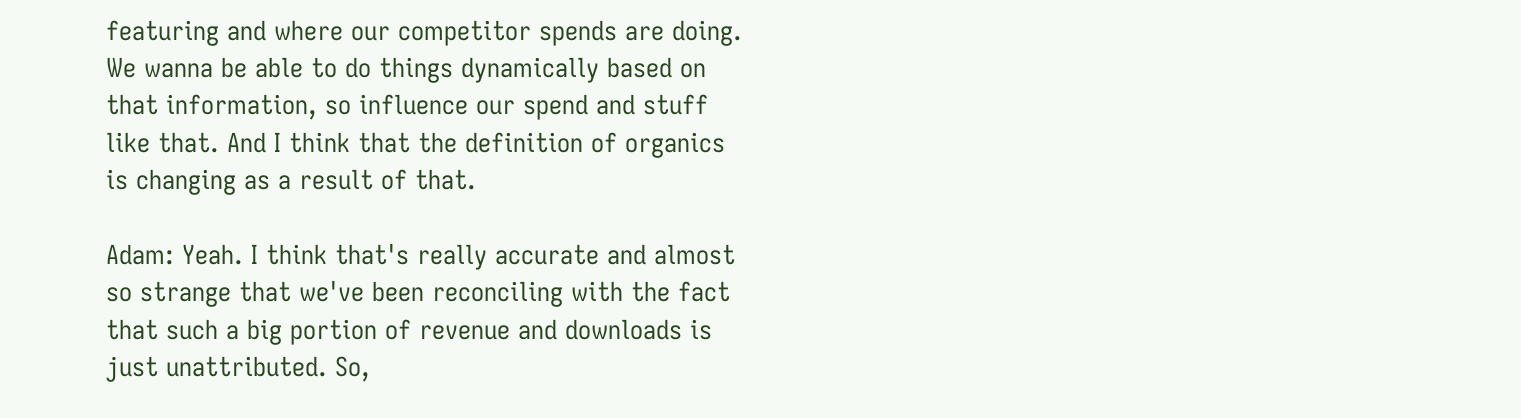featuring and where our competitor spends are doing. We wanna be able to do things dynamically based on that information, so influence our spend and stuff like that. And I think that the definition of organics is changing as a result of that.

Adam: Yeah. I think that's really accurate and almost so strange that we've been reconciling with the fact that such a big portion of revenue and downloads is just unattributed. So,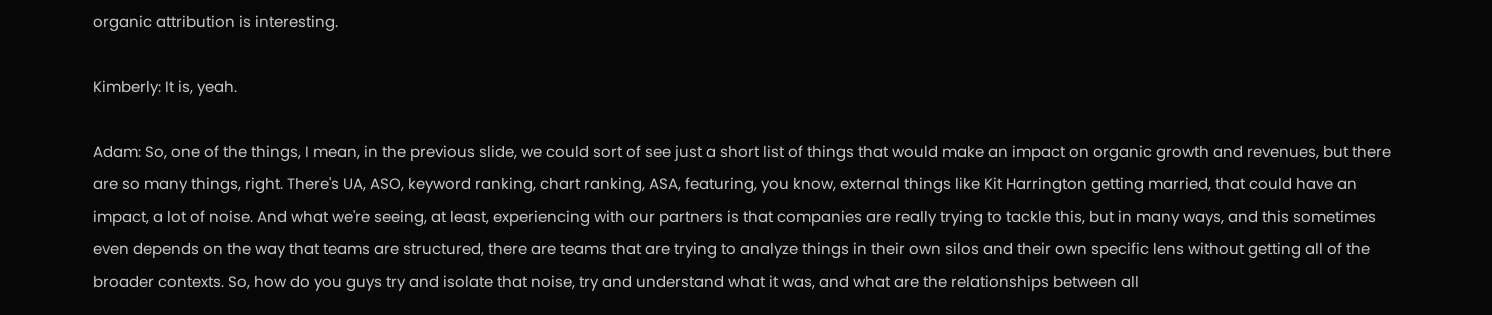organic attribution is interesting.

Kimberly: It is, yeah.

Adam: So, one of the things, I mean, in the previous slide, we could sort of see just a short list of things that would make an impact on organic growth and revenues, but there are so many things, right. There's UA, ASO, keyword ranking, chart ranking, ASA, featuring, you know, external things like Kit Harrington getting married, that could have an impact, a lot of noise. And what we're seeing, at least, experiencing with our partners is that companies are really trying to tackle this, but in many ways, and this sometimes even depends on the way that teams are structured, there are teams that are trying to analyze things in their own silos and their own specific lens without getting all of the broader contexts. So, how do you guys try and isolate that noise, try and understand what it was, and what are the relationships between all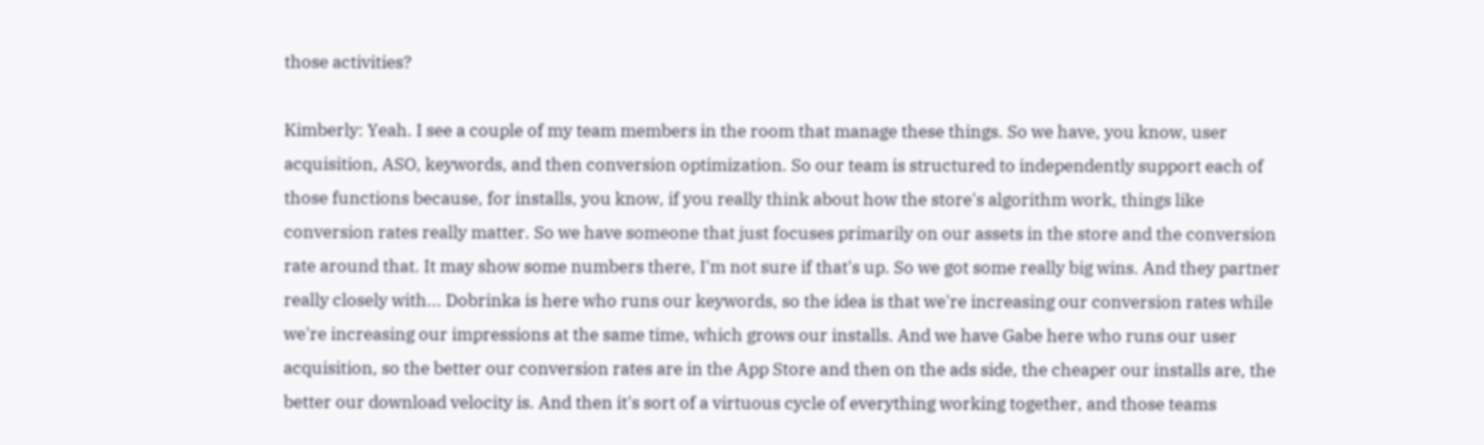those activities?

Kimberly: Yeah. I see a couple of my team members in the room that manage these things. So we have, you know, user acquisition, ASO, keywords, and then conversion optimization. So our team is structured to independently support each of those functions because, for installs, you know, if you really think about how the store's algorithm work, things like conversion rates really matter. So we have someone that just focuses primarily on our assets in the store and the conversion rate around that. It may show some numbers there, I'm not sure if that's up. So we got some really big wins. And they partner really closely with... Dobrinka is here who runs our keywords, so the idea is that we're increasing our conversion rates while we're increasing our impressions at the same time, which grows our installs. And we have Gabe here who runs our user acquisition, so the better our conversion rates are in the App Store and then on the ads side, the cheaper our installs are, the better our download velocity is. And then it's sort of a virtuous cycle of everything working together, and those teams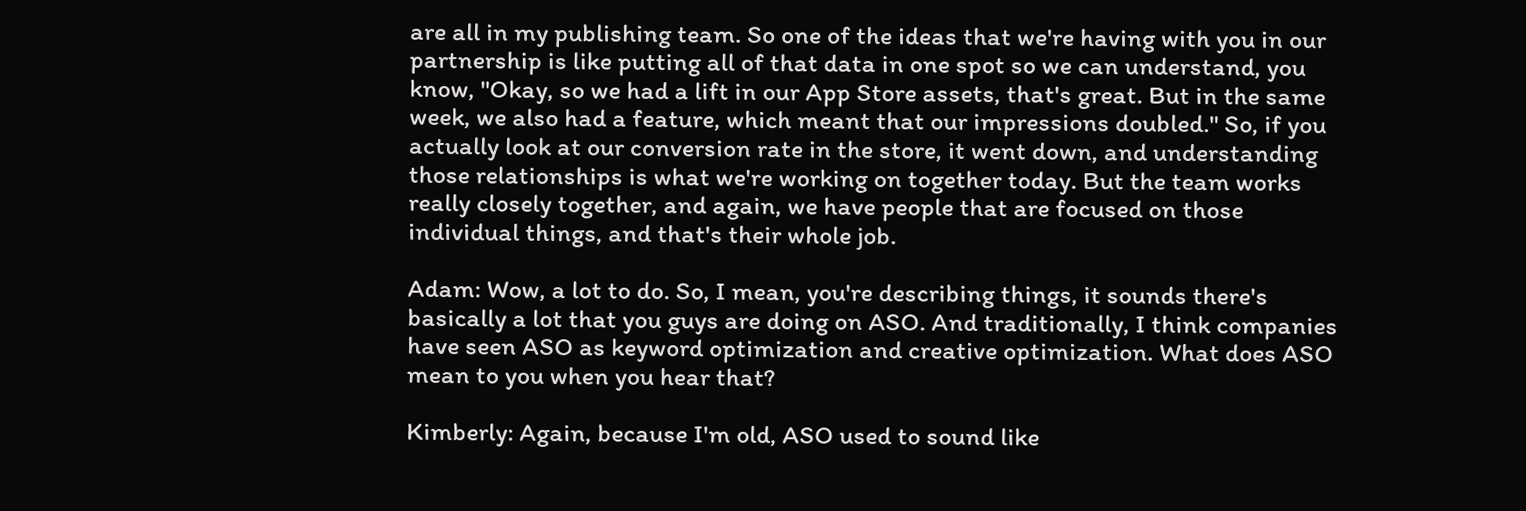are all in my publishing team. So one of the ideas that we're having with you in our partnership is like putting all of that data in one spot so we can understand, you know, "Okay, so we had a lift in our App Store assets, that's great. But in the same week, we also had a feature, which meant that our impressions doubled." So, if you actually look at our conversion rate in the store, it went down, and understanding those relationships is what we're working on together today. But the team works really closely together, and again, we have people that are focused on those individual things, and that's their whole job.

Adam: Wow, a lot to do. So, I mean, you're describing things, it sounds there's basically a lot that you guys are doing on ASO. And traditionally, I think companies have seen ASO as keyword optimization and creative optimization. What does ASO mean to you when you hear that?

Kimberly: Again, because I'm old, ASO used to sound like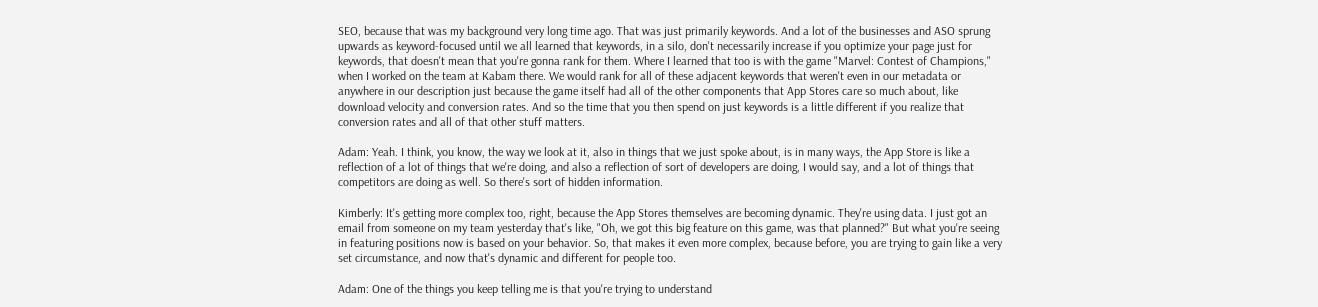SEO, because that was my background very long time ago. That was just primarily keywords. And a lot of the businesses and ASO sprung upwards as keyword-focused until we all learned that keywords, in a silo, don't necessarily increase if you optimize your page just for keywords, that doesn't mean that you're gonna rank for them. Where I learned that too is with the game "Marvel: Contest of Champions," when I worked on the team at Kabam there. We would rank for all of these adjacent keywords that weren't even in our metadata or anywhere in our description just because the game itself had all of the other components that App Stores care so much about, like download velocity and conversion rates. And so the time that you then spend on just keywords is a little different if you realize that conversion rates and all of that other stuff matters.

Adam: Yeah. I think, you know, the way we look at it, also in things that we just spoke about, is in many ways, the App Store is like a reflection of a lot of things that we're doing, and also a reflection of sort of developers are doing, I would say, and a lot of things that competitors are doing as well. So there's sort of hidden information.

Kimberly: It's getting more complex too, right, because the App Stores themselves are becoming dynamic. They're using data. I just got an email from someone on my team yesterday that's like, "Oh, we got this big feature on this game, was that planned?" But what you're seeing in featuring positions now is based on your behavior. So, that makes it even more complex, because before, you are trying to gain like a very set circumstance, and now that's dynamic and different for people too.

Adam: One of the things you keep telling me is that you're trying to understand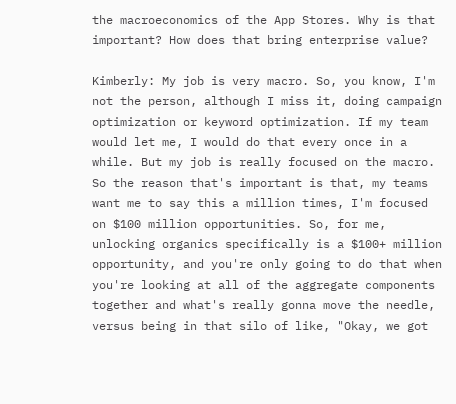the macroeconomics of the App Stores. Why is that important? How does that bring enterprise value?

Kimberly: My job is very macro. So, you know, I'm not the person, although I miss it, doing campaign optimization or keyword optimization. If my team would let me, I would do that every once in a while. But my job is really focused on the macro. So the reason that's important is that, my teams want me to say this a million times, I'm focused on $100 million opportunities. So, for me, unlocking organics specifically is a $100+ million opportunity, and you're only going to do that when you're looking at all of the aggregate components together and what's really gonna move the needle, versus being in that silo of like, "Okay, we got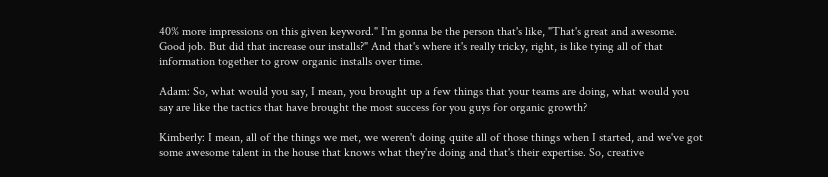40% more impressions on this given keyword." I'm gonna be the person that's like, "That's great and awesome. Good job. But did that increase our installs?" And that's where it's really tricky, right, is like tying all of that information together to grow organic installs over time.

Adam: So, what would you say, I mean, you brought up a few things that your teams are doing, what would you say are like the tactics that have brought the most success for you guys for organic growth?

Kimberly: I mean, all of the things we met, we weren't doing quite all of those things when I started, and we've got some awesome talent in the house that knows what they're doing and that's their expertise. So, creative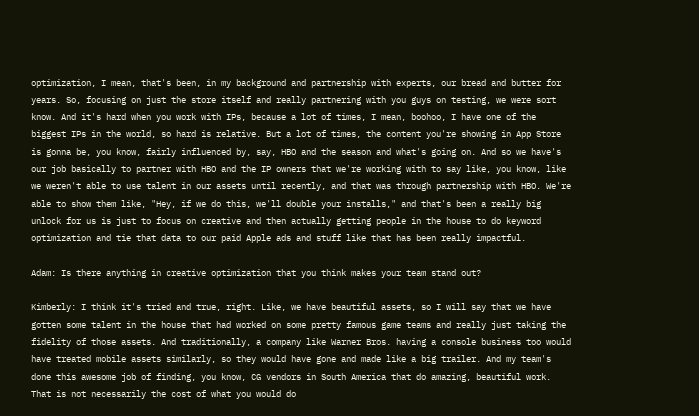optimization, I mean, that's been, in my background and partnership with experts, our bread and butter for years. So, focusing on just the store itself and really partnering with you guys on testing, we were sort know. And it's hard when you work with IPs, because a lot of times, I mean, boohoo, I have one of the biggest IPs in the world, so hard is relative. But a lot of times, the content you're showing in App Store is gonna be, you know, fairly influenced by, say, HBO and the season and what's going on. And so we have's our job basically to partner with HBO and the IP owners that we're working with to say like, you know, like we weren't able to use talent in our assets until recently, and that was through partnership with HBO. We're able to show them like, "Hey, if we do this, we'll double your installs," and that's been a really big unlock for us is just to focus on creative and then actually getting people in the house to do keyword optimization and tie that data to our paid Apple ads and stuff like that has been really impactful.

Adam: Is there anything in creative optimization that you think makes your team stand out?

Kimberly: I think it's tried and true, right. Like, we have beautiful assets, so I will say that we have gotten some talent in the house that had worked on some pretty famous game teams and really just taking the fidelity of those assets. And traditionally, a company like Warner Bros. having a console business too would have treated mobile assets similarly, so they would have gone and made like a big trailer. And my team's done this awesome job of finding, you know, CG vendors in South America that do amazing, beautiful work. That is not necessarily the cost of what you would do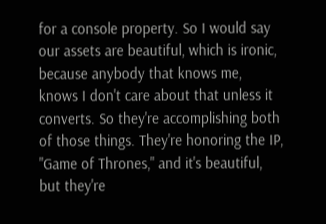for a console property. So I would say our assets are beautiful, which is ironic, because anybody that knows me, knows I don't care about that unless it converts. So they're accomplishing both of those things. They're honoring the IP, "Game of Thrones," and it's beautiful, but they're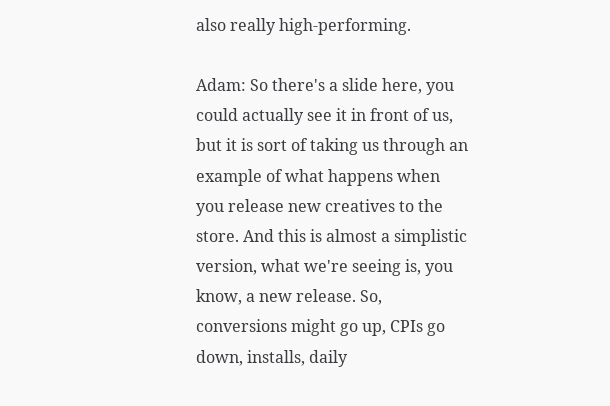also really high-performing.

Adam: So there's a slide here, you could actually see it in front of us, but it is sort of taking us through an example of what happens when you release new creatives to the store. And this is almost a simplistic version, what we're seeing is, you know, a new release. So, conversions might go up, CPIs go down, installs, daily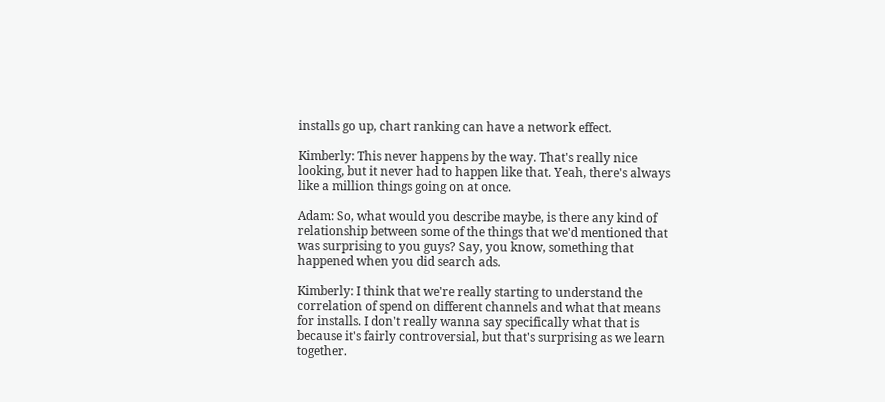installs go up, chart ranking can have a network effect.

Kimberly: This never happens by the way. That's really nice looking, but it never had to happen like that. Yeah, there's always like a million things going on at once.

Adam: So, what would you describe maybe, is there any kind of relationship between some of the things that we'd mentioned that was surprising to you guys? Say, you know, something that happened when you did search ads.

Kimberly: I think that we're really starting to understand the correlation of spend on different channels and what that means for installs. I don't really wanna say specifically what that is because it's fairly controversial, but that's surprising as we learn together.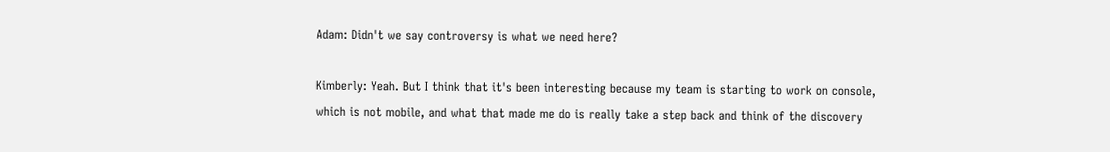Adam: Didn't we say controversy is what we need here?

Kimberly: Yeah. But I think that it's been interesting because my team is starting to work on console, which is not mobile, and what that made me do is really take a step back and think of the discovery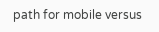path for mobile versus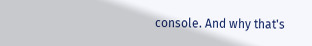console. And why that's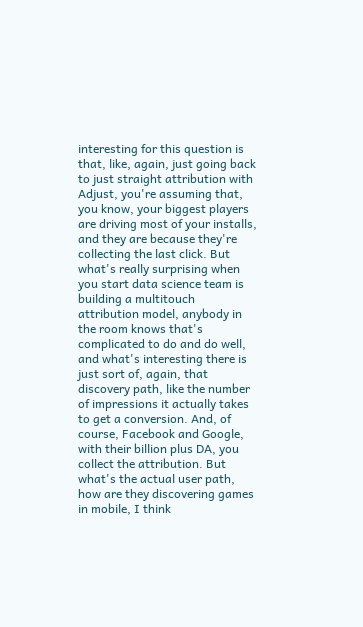interesting for this question is that, like, again, just going back to just straight attribution with Adjust, you're assuming that, you know, your biggest players are driving most of your installs, and they are because they're collecting the last click. But what's really surprising when you start data science team is building a multitouch attribution model, anybody in the room knows that's complicated to do and do well, and what's interesting there is just sort of, again, that discovery path, like the number of impressions it actually takes to get a conversion. And, of course, Facebook and Google, with their billion plus DA, you collect the attribution. But what's the actual user path, how are they discovering games in mobile, I think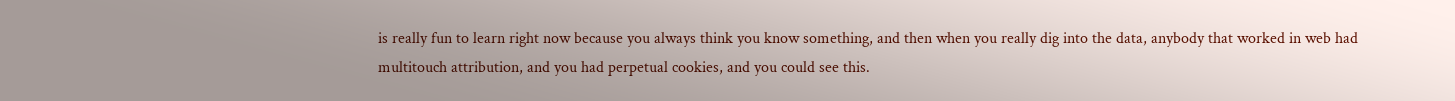is really fun to learn right now because you always think you know something, and then when you really dig into the data, anybody that worked in web had multitouch attribution, and you had perpetual cookies, and you could see this.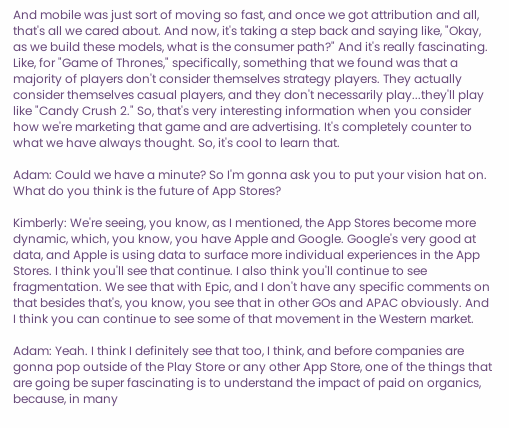And mobile was just sort of moving so fast, and once we got attribution and all, that's all we cared about. And now, it's taking a step back and saying like, "Okay, as we build these models, what is the consumer path?" And it's really fascinating. Like, for "Game of Thrones," specifically, something that we found was that a majority of players don't consider themselves strategy players. They actually consider themselves casual players, and they don't necessarily play...they'll play like "Candy Crush 2." So, that's very interesting information when you consider how we're marketing that game and are advertising. It's completely counter to what we have always thought. So, it's cool to learn that.

Adam: Could we have a minute? So I'm gonna ask you to put your vision hat on. What do you think is the future of App Stores?

Kimberly: We're seeing, you know, as I mentioned, the App Stores become more dynamic, which, you know, you have Apple and Google. Google's very good at data, and Apple is using data to surface more individual experiences in the App Stores. I think you'll see that continue. I also think you'll continue to see fragmentation. We see that with Epic, and I don't have any specific comments on that besides that's, you know, you see that in other GOs and APAC obviously. And I think you can continue to see some of that movement in the Western market.

Adam: Yeah. I think I definitely see that too, I think, and before companies are gonna pop outside of the Play Store or any other App Store, one of the things that are going be super fascinating is to understand the impact of paid on organics, because, in many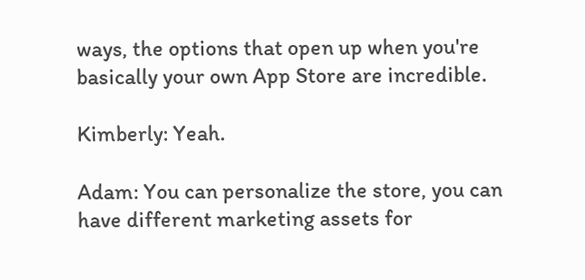ways, the options that open up when you're basically your own App Store are incredible.

Kimberly: Yeah.

Adam: You can personalize the store, you can have different marketing assets for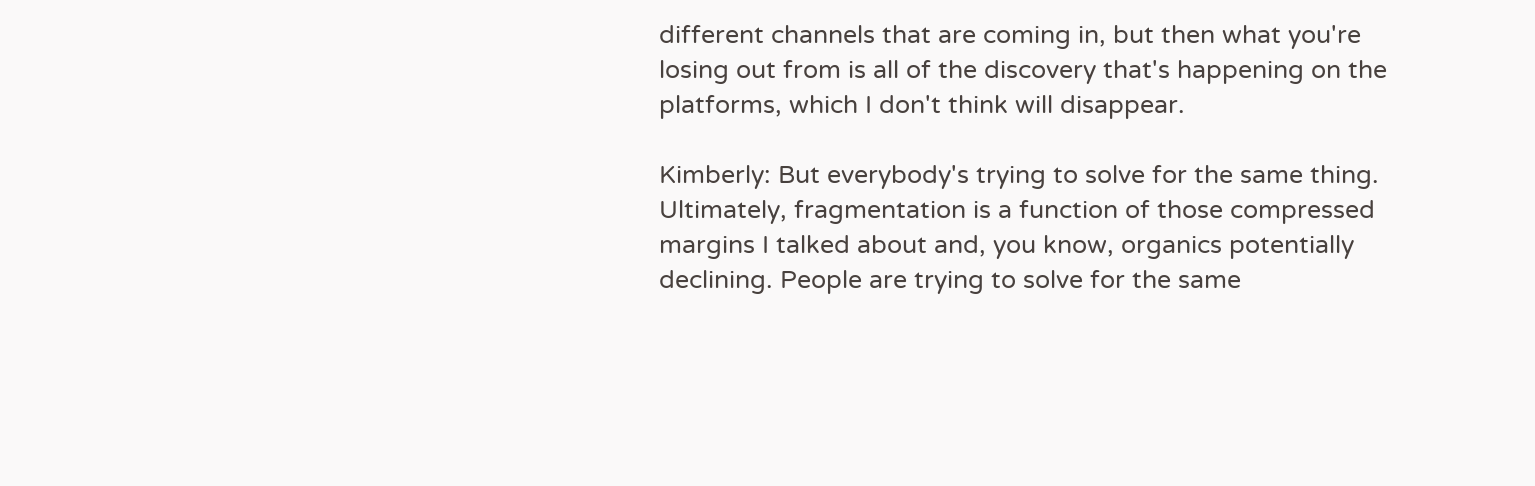different channels that are coming in, but then what you're losing out from is all of the discovery that's happening on the platforms, which I don't think will disappear.

Kimberly: But everybody's trying to solve for the same thing. Ultimately, fragmentation is a function of those compressed margins I talked about and, you know, organics potentially declining. People are trying to solve for the same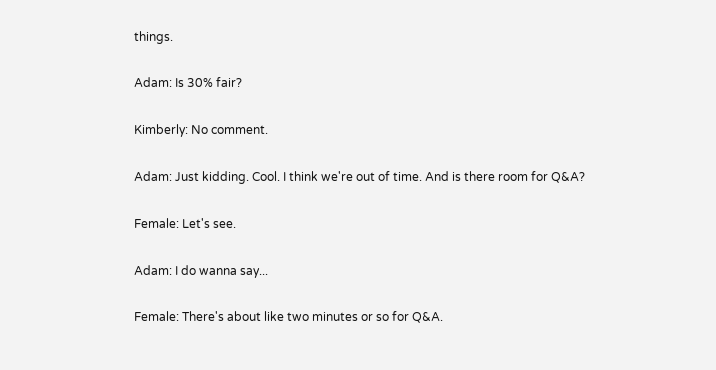things.

Adam: Is 30% fair?

Kimberly: No comment.

Adam: Just kidding. Cool. I think we're out of time. And is there room for Q&A?

Female: Let's see.

Adam: I do wanna say...

Female: There's about like two minutes or so for Q&A.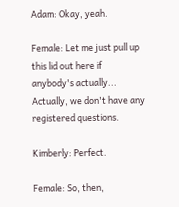Adam: Okay, yeah.

Female: Let me just pull up this lid out here if anybody's actually... Actually, we don't have any registered questions.

Kimberly: Perfect.

Female: So, then,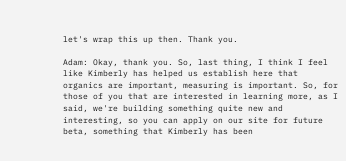let's wrap this up then. Thank you.

Adam: Okay, thank you. So, last thing, I think I feel like Kimberly has helped us establish here that organics are important, measuring is important. So, for those of you that are interested in learning more, as I said, we're building something quite new and interesting, so you can apply on our site for future beta, something that Kimberly has been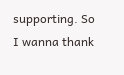supporting. So I wanna thank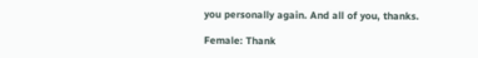you personally again. And all of you, thanks.

Female: Thank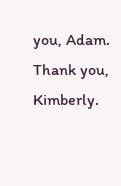you, Adam. Thank you, Kimberly.